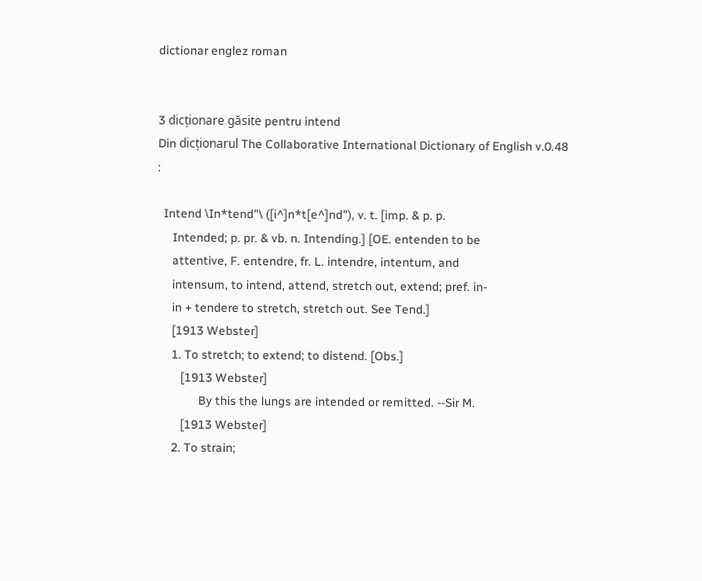dictionar englez roman


3 dicționare găsite pentru intend
Din dicționarul The Collaborative International Dictionary of English v.0.48 :

  Intend \In*tend"\ ([i^]n*t[e^]nd"), v. t. [imp. & p. p.
     Intended; p. pr. & vb. n. Intending.] [OE. entenden to be
     attentive, F. entendre, fr. L. intendre, intentum, and
     intensum, to intend, attend, stretch out, extend; pref. in-
     in + tendere to stretch, stretch out. See Tend.]
     [1913 Webster]
     1. To stretch; to extend; to distend. [Obs.]
        [1913 Webster]
              By this the lungs are intended or remitted. --Sir M.
        [1913 Webster]
     2. To strain;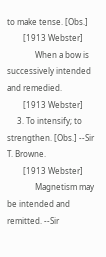to make tense. [Obs.]
        [1913 Webster]
              When a bow is successively intended and remedied.
        [1913 Webster]
     3. To intensify; to strengthen. [Obs.] --Sir T. Browne.
        [1913 Webster]
              Magnetism may be intended and remitted. --Sir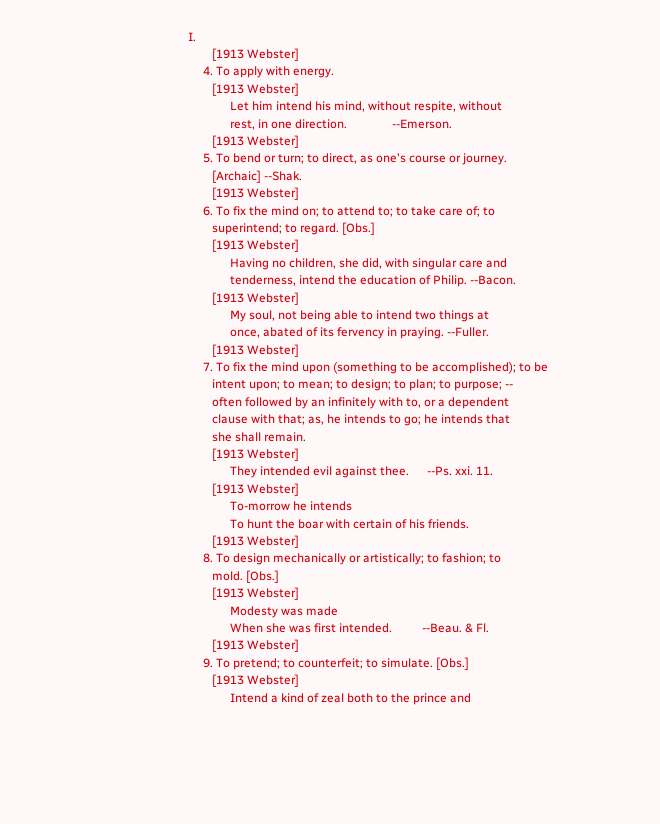I.
        [1913 Webster]
     4. To apply with energy.
        [1913 Webster]
              Let him intend his mind, without respite, without
              rest, in one direction.               --Emerson.
        [1913 Webster]
     5. To bend or turn; to direct, as one's course or journey.
        [Archaic] --Shak.
        [1913 Webster]
     6. To fix the mind on; to attend to; to take care of; to
        superintend; to regard. [Obs.]
        [1913 Webster]
              Having no children, she did, with singular care and
              tenderness, intend the education of Philip. --Bacon.
        [1913 Webster]
              My soul, not being able to intend two things at
              once, abated of its fervency in praying. --Fuller.
        [1913 Webster]
     7. To fix the mind upon (something to be accomplished); to be
        intent upon; to mean; to design; to plan; to purpose; --
        often followed by an infinitely with to, or a dependent
        clause with that; as, he intends to go; he intends that
        she shall remain.
        [1913 Webster]
              They intended evil against thee.      --Ps. xxi. 11.
        [1913 Webster]
              To-morrow he intends
              To hunt the boar with certain of his friends.
        [1913 Webster]
     8. To design mechanically or artistically; to fashion; to
        mold. [Obs.]
        [1913 Webster]
              Modesty was made
              When she was first intended.          --Beau. & Fl.
        [1913 Webster]
     9. To pretend; to counterfeit; to simulate. [Obs.]
        [1913 Webster]
              Intend a kind of zeal both to the prince and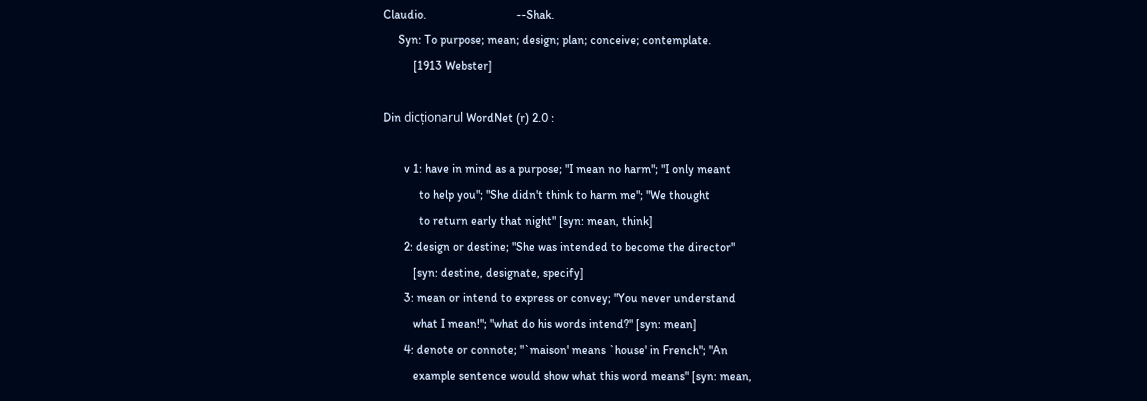Claudio.                              --Shak.
     Syn: To purpose; mean; design; plan; conceive; contemplate.
          [1913 Webster]

Din dicționarul WordNet (r) 2.0 :

       v 1: have in mind as a purpose; "I mean no harm"; "I only meant
            to help you"; "She didn't think to harm me"; "We thought
            to return early that night" [syn: mean, think]
       2: design or destine; "She was intended to become the director"
          [syn: destine, designate, specify]
       3: mean or intend to express or convey; "You never understand
          what I mean!"; "what do his words intend?" [syn: mean]
       4: denote or connote; "`maison' means `house' in French"; "An
          example sentence would show what this word means" [syn: mean,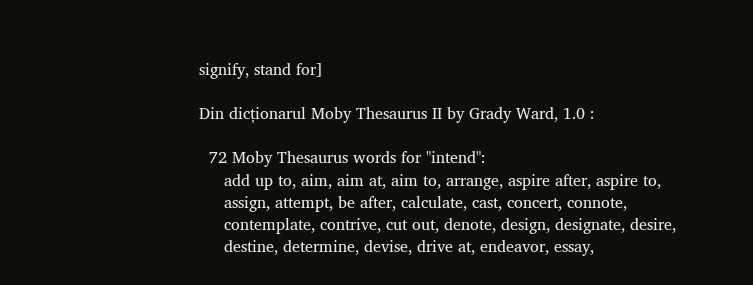signify, stand for]

Din dicționarul Moby Thesaurus II by Grady Ward, 1.0 :

  72 Moby Thesaurus words for "intend":
     add up to, aim, aim at, aim to, arrange, aspire after, aspire to,
     assign, attempt, be after, calculate, cast, concert, connote,
     contemplate, contrive, cut out, denote, design, designate, desire,
     destine, determine, devise, drive at, endeavor, essay,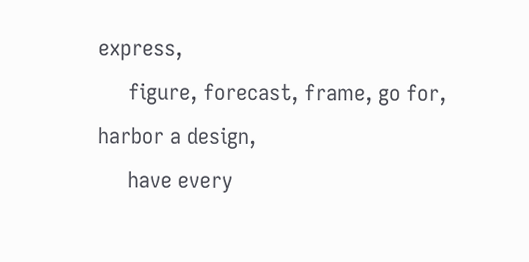express,
     figure, forecast, frame, go for, harbor a design,
     have every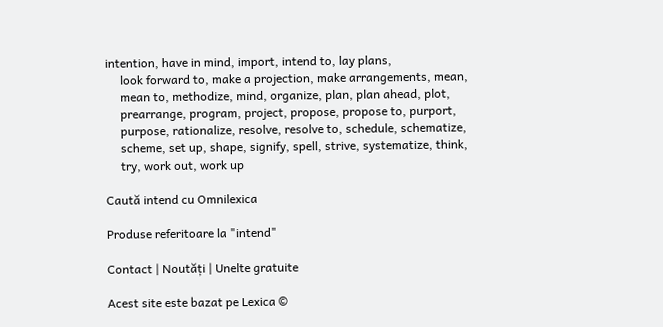intention, have in mind, import, intend to, lay plans,
     look forward to, make a projection, make arrangements, mean,
     mean to, methodize, mind, organize, plan, plan ahead, plot,
     prearrange, program, project, propose, propose to, purport,
     purpose, rationalize, resolve, resolve to, schedule, schematize,
     scheme, set up, shape, signify, spell, strive, systematize, think,
     try, work out, work up

Caută intend cu Omnilexica

Produse referitoare la "intend"

Contact | Noutăți | Unelte gratuite

Acest site este bazat pe Lexica ©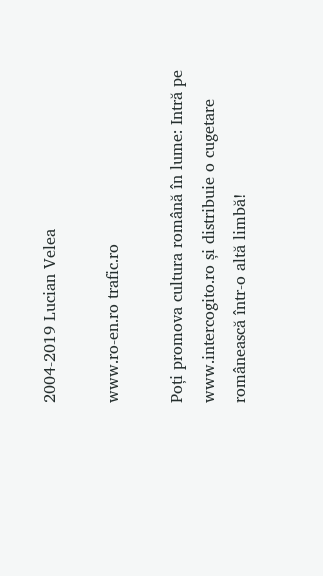2004-2019 Lucian Velea

www.ro-en.ro trafic.ro

Poți promova cultura română în lume: Intră pe www.intercogito.ro și distribuie o cugetare românească într-o altă limbă!